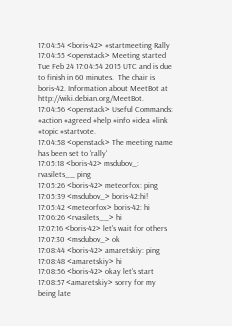17:04:54 <boris-42> #startmeeting Rally
17:04:55 <openstack> Meeting started Tue Feb 24 17:04:54 2015 UTC and is due to finish in 60 minutes.  The chair is boris-42. Information about MeetBot at http://wiki.debian.org/MeetBot.
17:04:56 <openstack> Useful Commands: #action #agreed #help #info #idea #link #topic #startvote.
17:04:58 <openstack> The meeting name has been set to 'rally'
17:05:18 <boris-42> msdubov_: rvasilets__ ping
17:05:26 <boris-42> meteorfox: ping
17:05:39 <msdubov_> boris-42:hi!
17:05:42 <meteorfox> boris-42: hi
17:06:26 <rvasilets__> hi
17:07:16 <boris-42> let's wait for others
17:07:30 <msdubov_> ok
17:08:44 <boris-42> amaretskiy: ping
17:08:48 <amaretskiy> hi
17:08:56 <boris-42> okay let's start
17:08:57 <amaretskiy> sorry for my being late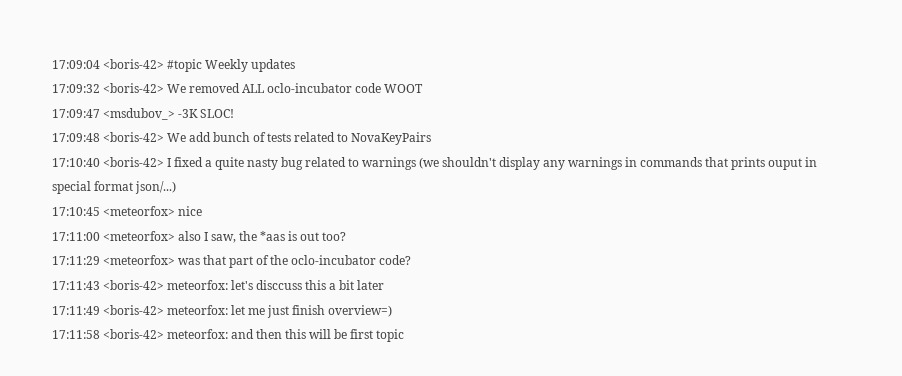17:09:04 <boris-42> #topic Weekly updates
17:09:32 <boris-42> We removed ALL oclo-incubator code WOOT
17:09:47 <msdubov_> -3K SLOC!
17:09:48 <boris-42> We add bunch of tests related to NovaKeyPairs
17:10:40 <boris-42> I fixed a quite nasty bug related to warnings (we shouldn't display any warnings in commands that prints ouput in special format json/...)
17:10:45 <meteorfox> nice
17:11:00 <meteorfox> also I saw, the *aas is out too?
17:11:29 <meteorfox> was that part of the oclo-incubator code?
17:11:43 <boris-42> meteorfox: let's disccuss this a bit later
17:11:49 <boris-42> meteorfox: let me just finish overview=)
17:11:58 <boris-42> meteorfox: and then this will be first topic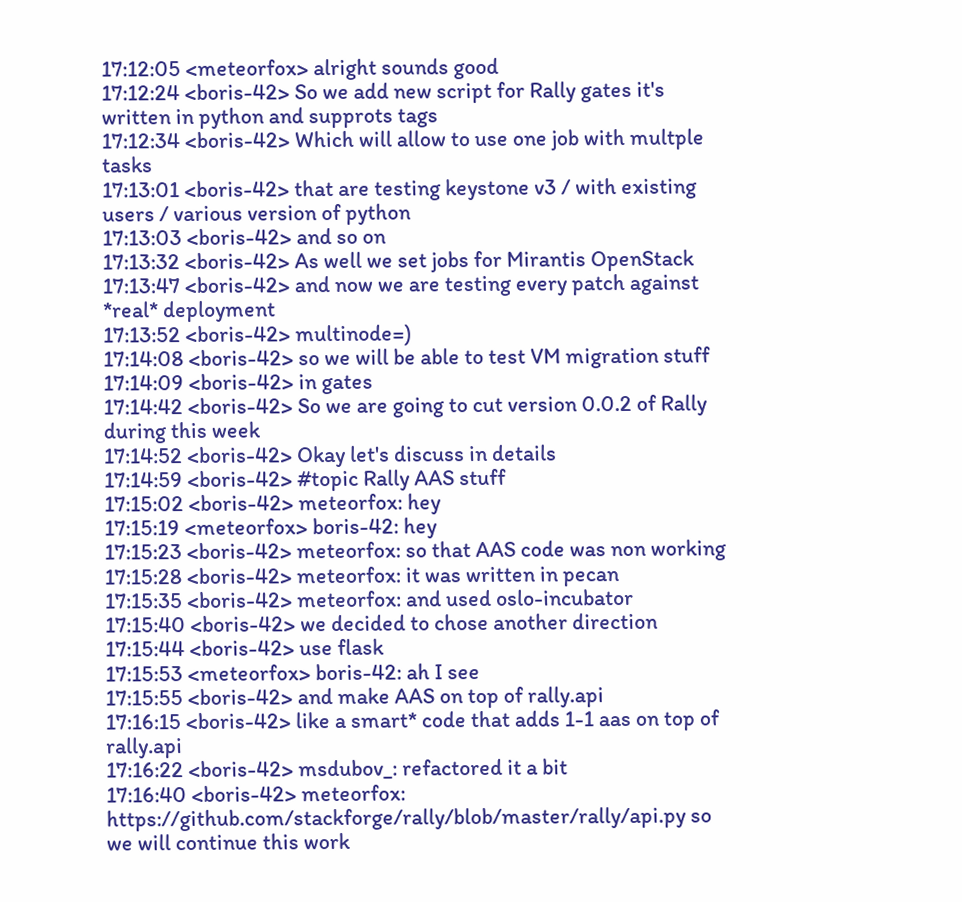17:12:05 <meteorfox> alright sounds good
17:12:24 <boris-42> So we add new script for Rally gates it's written in python and supprots tags
17:12:34 <boris-42> Which will allow to use one job with multple tasks
17:13:01 <boris-42> that are testing keystone v3 / with existing users / various version of python
17:13:03 <boris-42> and so on
17:13:32 <boris-42> As well we set jobs for Mirantis OpenStack
17:13:47 <boris-42> and now we are testing every patch against *real* deployment
17:13:52 <boris-42> multinode=)
17:14:08 <boris-42> so we will be able to test VM migration stuff
17:14:09 <boris-42> in gates
17:14:42 <boris-42> So we are going to cut version 0.0.2 of Rally during this week
17:14:52 <boris-42> Okay let's discuss in details
17:14:59 <boris-42> #topic Rally AAS stuff
17:15:02 <boris-42> meteorfox: hey
17:15:19 <meteorfox> boris-42: hey
17:15:23 <boris-42> meteorfox: so that AAS code was non working
17:15:28 <boris-42> meteorfox: it was written in pecan
17:15:35 <boris-42> meteorfox: and used oslo-incubator
17:15:40 <boris-42> we decided to chose another direction
17:15:44 <boris-42> use flask
17:15:53 <meteorfox> boris-42: ah I see
17:15:55 <boris-42> and make AAS on top of rally.api
17:16:15 <boris-42> like a smart* code that adds 1-1 aas on top of rally.api
17:16:22 <boris-42> msdubov_: refactored it a bit
17:16:40 <boris-42> meteorfox: https://github.com/stackforge/rally/blob/master/rally/api.py so we will continue this work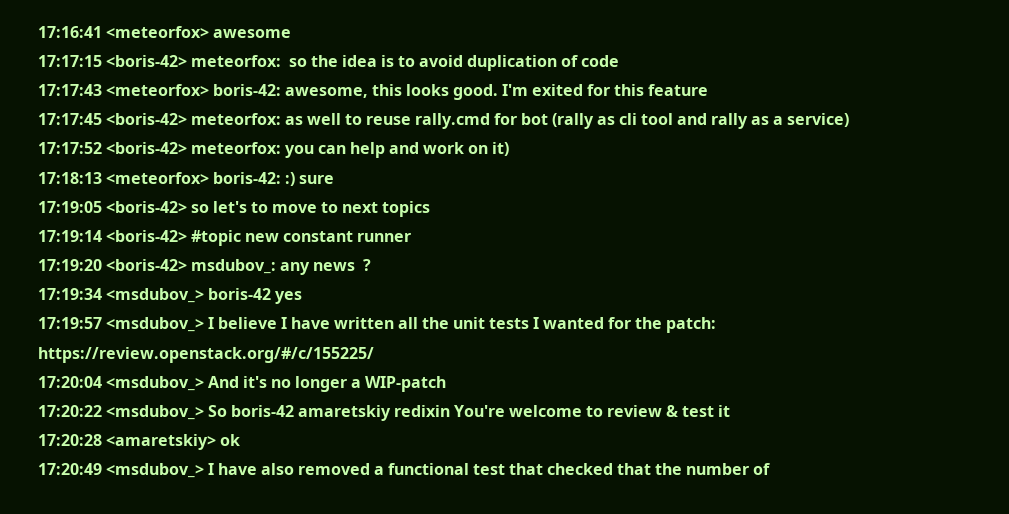17:16:41 <meteorfox> awesome
17:17:15 <boris-42> meteorfox:  so the idea is to avoid duplication of code
17:17:43 <meteorfox> boris-42: awesome, this looks good. I'm exited for this feature
17:17:45 <boris-42> meteorfox: as well to reuse rally.cmd for bot (rally as cli tool and rally as a service)
17:17:52 <boris-42> meteorfox: you can help and work on it)
17:18:13 <meteorfox> boris-42: :) sure
17:19:05 <boris-42> so let's to move to next topics
17:19:14 <boris-42> #topic new constant runner
17:19:20 <boris-42> msdubov_: any news  ?
17:19:34 <msdubov_> boris-42 yes
17:19:57 <msdubov_> I believe I have written all the unit tests I wanted for the patch: https://review.openstack.org/#/c/155225/
17:20:04 <msdubov_> And it's no longer a WIP-patch
17:20:22 <msdubov_> So boris-42 amaretskiy redixin You're welcome to review & test it
17:20:28 <amaretskiy> ok
17:20:49 <msdubov_> I have also removed a functional test that checked that the number of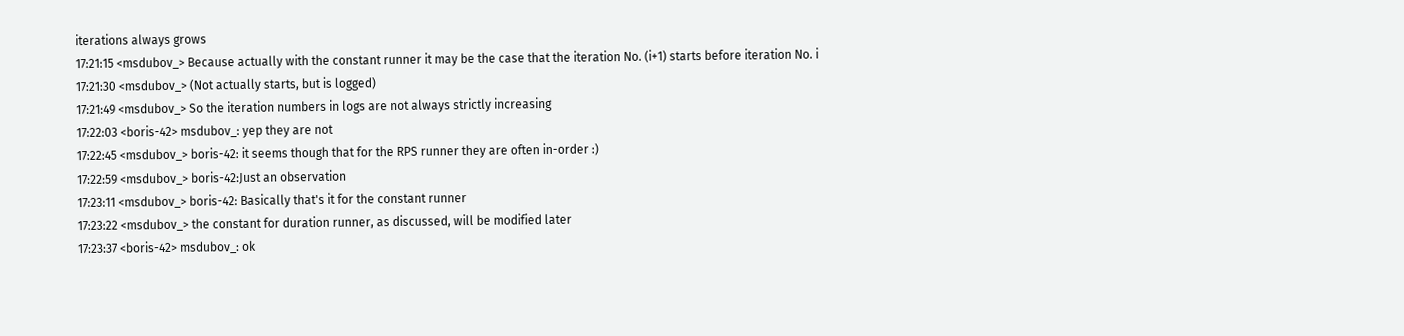iterations always grows
17:21:15 <msdubov_> Because actually with the constant runner it may be the case that the iteration No. (i+1) starts before iteration No. i
17:21:30 <msdubov_> (Not actually starts, but is logged)
17:21:49 <msdubov_> So the iteration numbers in logs are not always strictly increasing
17:22:03 <boris-42> msdubov_: yep they are not
17:22:45 <msdubov_> boris-42: it seems though that for the RPS runner they are often in-order :)
17:22:59 <msdubov_> boris-42:Just an observation
17:23:11 <msdubov_> boris-42: Basically that's it for the constant runner
17:23:22 <msdubov_> the constant for duration runner, as discussed, will be modified later
17:23:37 <boris-42> msdubov_: ok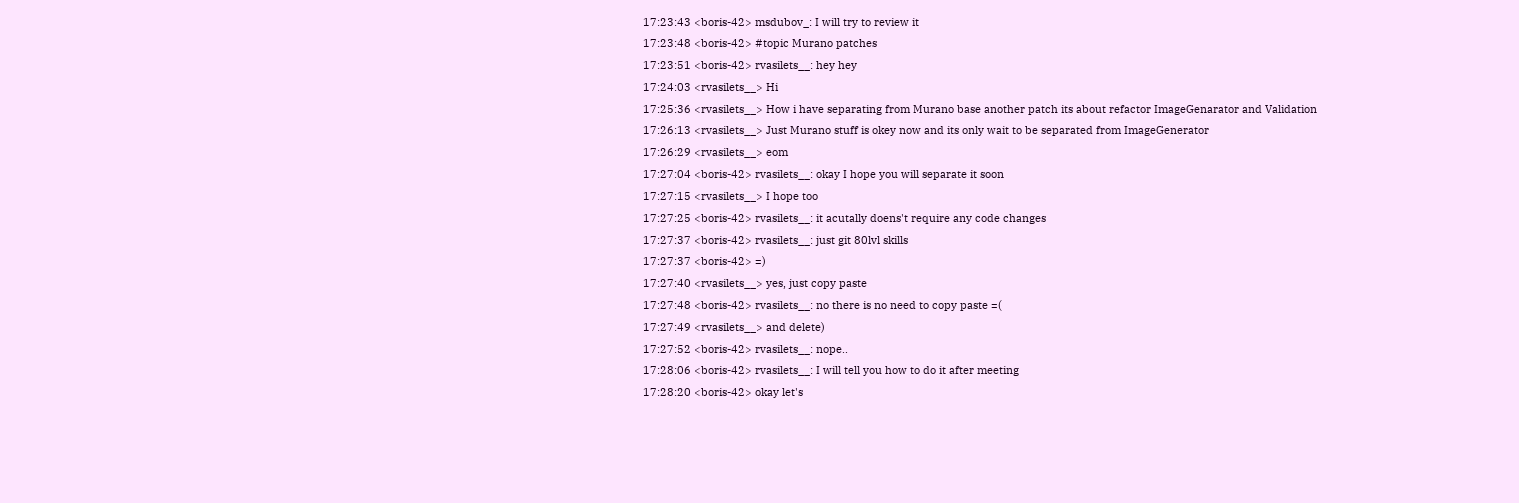17:23:43 <boris-42> msdubov_: I will try to review it
17:23:48 <boris-42> #topic Murano patches
17:23:51 <boris-42> rvasilets__: hey hey
17:24:03 <rvasilets__> Hi
17:25:36 <rvasilets__> How i have separating from Murano base another patch its about refactor ImageGenarator and Validation
17:26:13 <rvasilets__> Just Murano stuff is okey now and its only wait to be separated from ImageGenerator
17:26:29 <rvasilets__> eom
17:27:04 <boris-42> rvasilets__: okay I hope you will separate it soon
17:27:15 <rvasilets__> I hope too
17:27:25 <boris-42> rvasilets__: it acutally doens't require any code changes
17:27:37 <boris-42> rvasilets__: just git 80lvl skills
17:27:37 <boris-42> =)
17:27:40 <rvasilets__> yes, just copy paste
17:27:48 <boris-42> rvasilets__: no there is no need to copy paste =(
17:27:49 <rvasilets__> and delete)
17:27:52 <boris-42> rvasilets__: nope..
17:28:06 <boris-42> rvasilets__: I will tell you how to do it after meeting
17:28:20 <boris-42> okay let's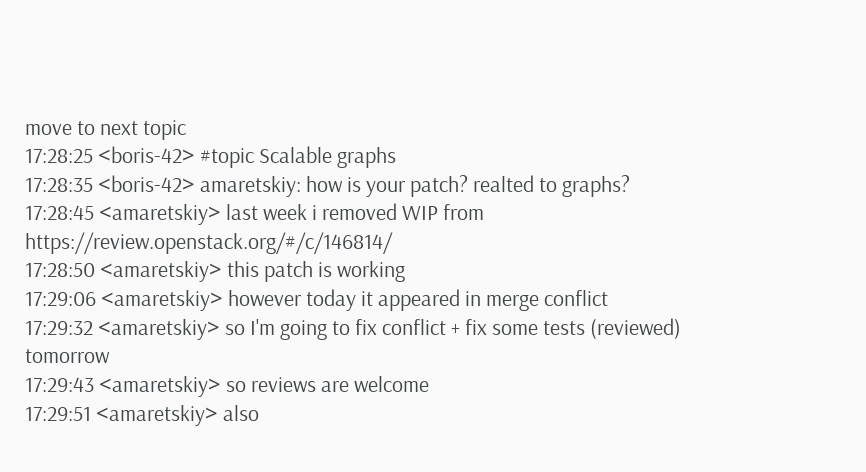move to next topic
17:28:25 <boris-42> #topic Scalable graphs
17:28:35 <boris-42> amaretskiy: how is your patch? realted to graphs?
17:28:45 <amaretskiy> last week i removed WIP from https://review.openstack.org/#/c/146814/
17:28:50 <amaretskiy> this patch is working
17:29:06 <amaretskiy> however today it appeared in merge conflict
17:29:32 <amaretskiy> so I'm going to fix conflict + fix some tests (reviewed) tomorrow
17:29:43 <amaretskiy> so reviews are welcome
17:29:51 <amaretskiy> also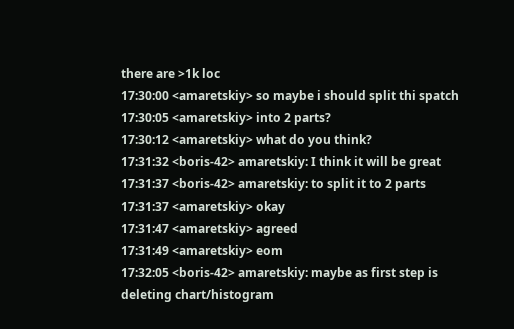there are >1k loc
17:30:00 <amaretskiy> so maybe i should split thi spatch
17:30:05 <amaretskiy> into 2 parts?
17:30:12 <amaretskiy> what do you think?
17:31:32 <boris-42> amaretskiy: I think it will be great
17:31:37 <boris-42> amaretskiy: to split it to 2 parts
17:31:37 <amaretskiy> okay
17:31:47 <amaretskiy> agreed
17:31:49 <amaretskiy> eom
17:32:05 <boris-42> amaretskiy: maybe as first step is deleting chart/histogram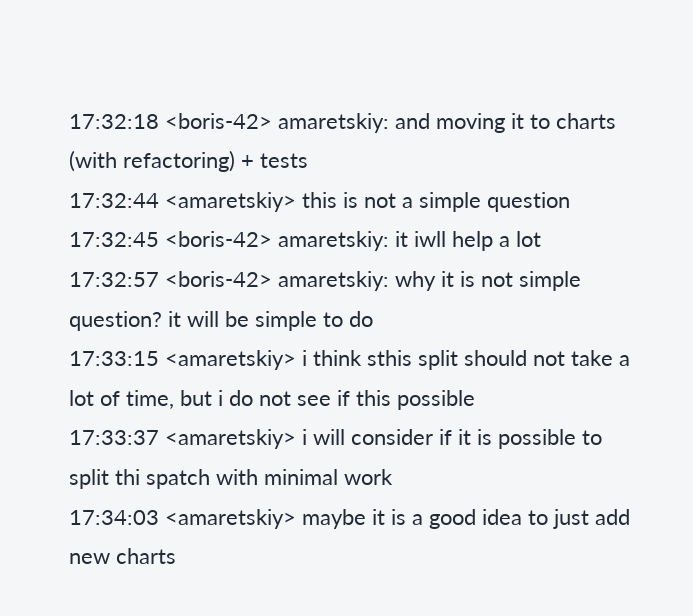17:32:18 <boris-42> amaretskiy: and moving it to charts (with refactoring) + tests
17:32:44 <amaretskiy> this is not a simple question
17:32:45 <boris-42> amaretskiy: it iwll help a lot
17:32:57 <boris-42> amaretskiy: why it is not simple question? it will be simple to do
17:33:15 <amaretskiy> i think sthis split should not take a lot of time, but i do not see if this possible
17:33:37 <amaretskiy> i will consider if it is possible to split thi spatch with minimal work
17:34:03 <amaretskiy> maybe it is a good idea to just add new charts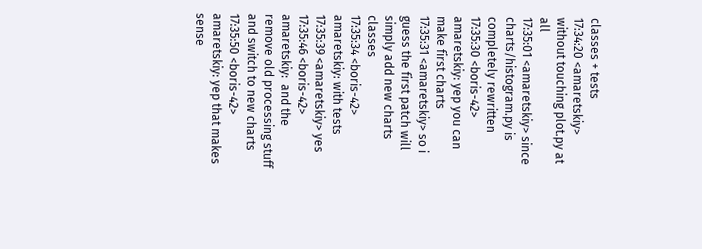classes + tests
17:34:20 <amaretskiy> without touching plot.py at all
17:35:01 <amaretskiy> since charts/histogram.py is completely rewritten
17:35:30 <boris-42> amaretskiy: yep you can make first charts
17:35:31 <amaretskiy> so i guess the first patch will simply add new charts classes
17:35:34 <boris-42> amaretskiy: with tests
17:35:39 <amaretskiy> yes
17:35:46 <boris-42> amaretskiy:  and the remove old processing stuff and switch to new charts
17:35:50 <boris-42> amaretskiy: yep that makes sense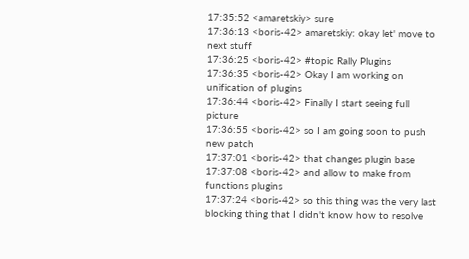17:35:52 <amaretskiy> sure
17:36:13 <boris-42> amaretskiy: okay let' move to next stuff
17:36:25 <boris-42> #topic Rally Plugins
17:36:35 <boris-42> Okay I am working on unification of plugins
17:36:44 <boris-42> Finally I start seeing full picture
17:36:55 <boris-42> so I am going soon to push new patch
17:37:01 <boris-42> that changes plugin base
17:37:08 <boris-42> and allow to make from functions plugins
17:37:24 <boris-42> so this thing was the very last blocking thing that I didn't know how to resolve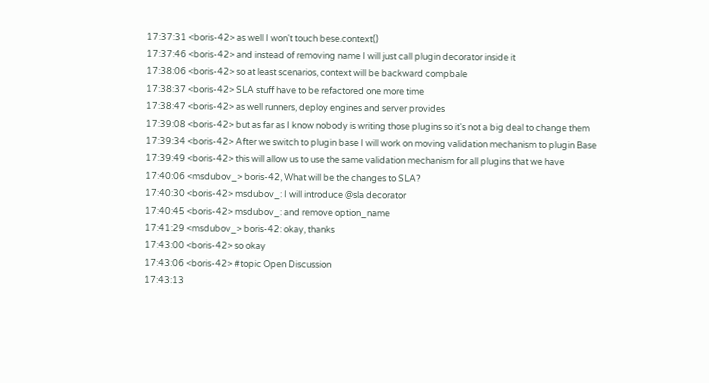17:37:31 <boris-42> as well I won't touch bese.context()
17:37:46 <boris-42> and instead of removing name I will just call plugin decorator inside it
17:38:06 <boris-42> so at least scenarios, context will be backward compbale
17:38:37 <boris-42> SLA stuff have to be refactored one more time
17:38:47 <boris-42> as well runners, deploy engines and server provides
17:39:08 <boris-42> but as far as I know nobody is writing those plugins so it's not a big deal to change them
17:39:34 <boris-42> After we switch to plugin base I will work on moving validation mechanism to plugin Base
17:39:49 <boris-42> this will allow us to use the same validation mechanism for all plugins that we have
17:40:06 <msdubov_> boris-42, What will be the changes to SLA?
17:40:30 <boris-42> msdubov_: I will introduce @sla decorator
17:40:45 <boris-42> msdubov_: and remove option_name
17:41:29 <msdubov_> boris-42: okay, thanks
17:43:00 <boris-42> so okay
17:43:06 <boris-42> #topic Open Discussion
17:43:13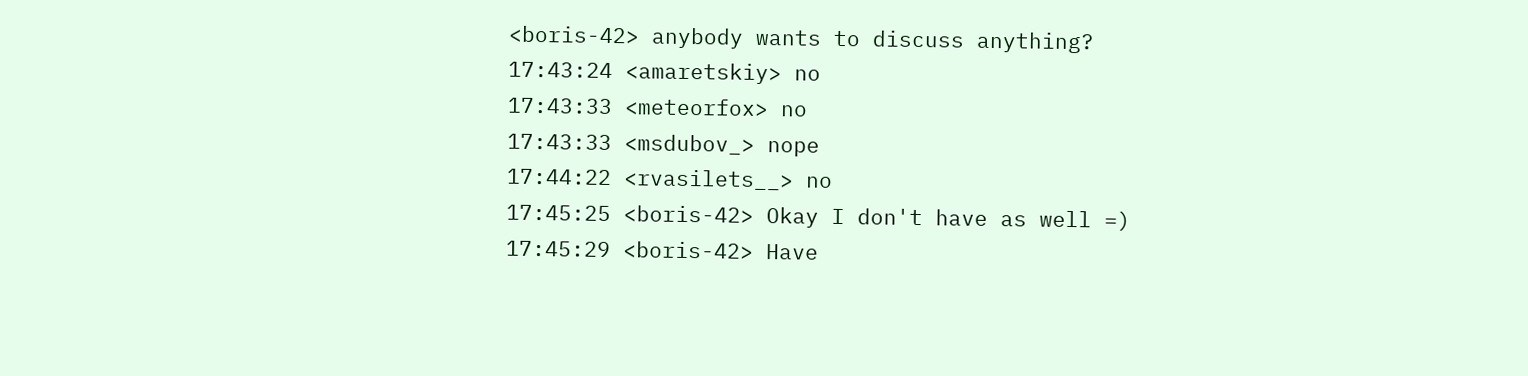<boris-42> anybody wants to discuss anything?
17:43:24 <amaretskiy> no
17:43:33 <meteorfox> no
17:43:33 <msdubov_> nope
17:44:22 <rvasilets__> no
17:45:25 <boris-42> Okay I don't have as well =)
17:45:29 <boris-42> Have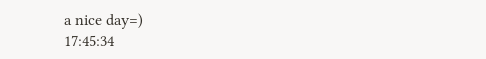a nice day=)
17:45:34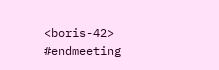<boris-42> #endmeeting